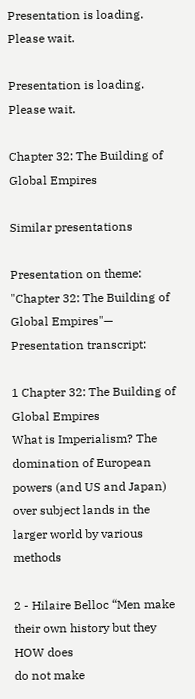Presentation is loading. Please wait.

Presentation is loading. Please wait.

Chapter 32: The Building of Global Empires

Similar presentations

Presentation on theme: "Chapter 32: The Building of Global Empires"— Presentation transcript:

1 Chapter 32: The Building of Global Empires
What is Imperialism? The domination of European powers (and US and Japan) over subject lands in the larger world by various methods

2 - Hilaire Belloc “Men make their own history but they HOW does
do not make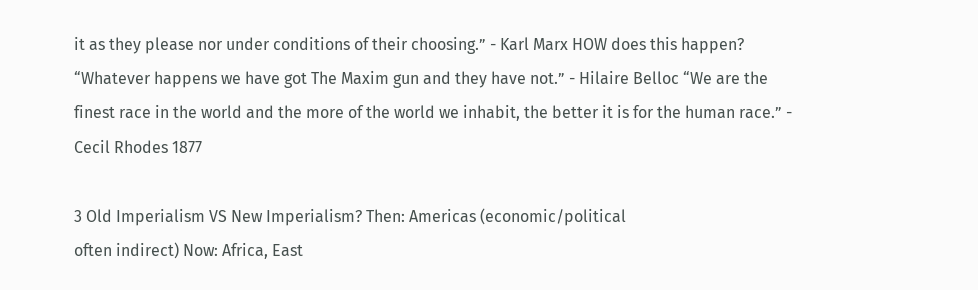it as they please nor under conditions of their choosing.” - Karl Marx HOW does this happen? “Whatever happens we have got The Maxim gun and they have not.” - Hilaire Belloc “We are the finest race in the world and the more of the world we inhabit, the better it is for the human race.” - Cecil Rhodes 1877

3 Old Imperialism VS New Imperialism? Then: Americas (economic/political
often indirect) Now: Africa, East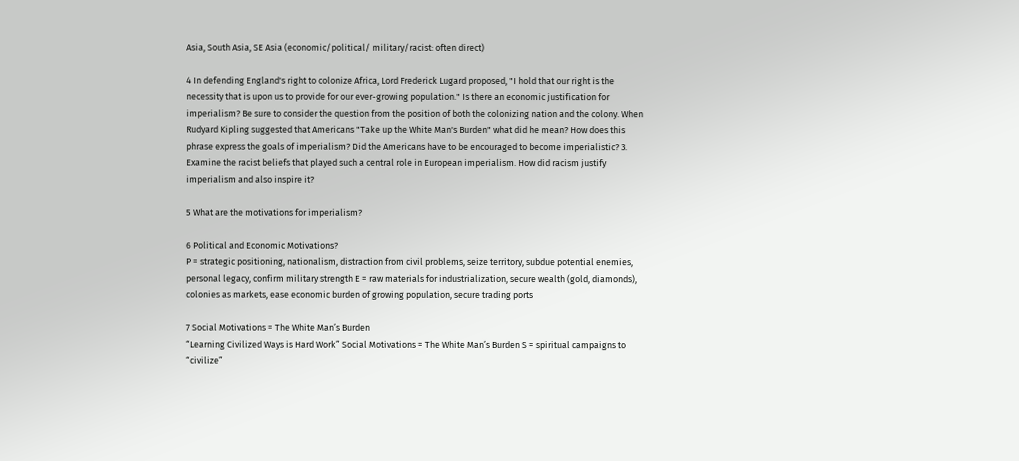Asia, South Asia, SE Asia (economic/political/ military/racist: often direct)

4 In defending England's right to colonize Africa, Lord Frederick Lugard proposed, "I hold that our right is the necessity that is upon us to provide for our ever-growing population." Is there an economic justification for imperialism? Be sure to consider the question from the position of both the colonizing nation and the colony. When Rudyard Kipling suggested that Americans "Take up the White Man's Burden" what did he mean? How does this phrase express the goals of imperialism? Did the Americans have to be encouraged to become imperialistic? 3. Examine the racist beliefs that played such a central role in European imperialism. How did racism justify imperialism and also inspire it?

5 What are the motivations for imperialism?

6 Political and Economic Motivations?
P = strategic positioning, nationalism, distraction from civil problems, seize territory, subdue potential enemies, personal legacy, confirm military strength E = raw materials for industrialization, secure wealth (gold, diamonds), colonies as markets, ease economic burden of growing population, secure trading ports

7 Social Motivations = The White Man’s Burden
“Learning Civilized Ways is Hard Work” Social Motivations = The White Man’s Burden S = spiritual campaigns to “civilize”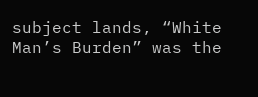subject lands, “White Man’s Burden” was the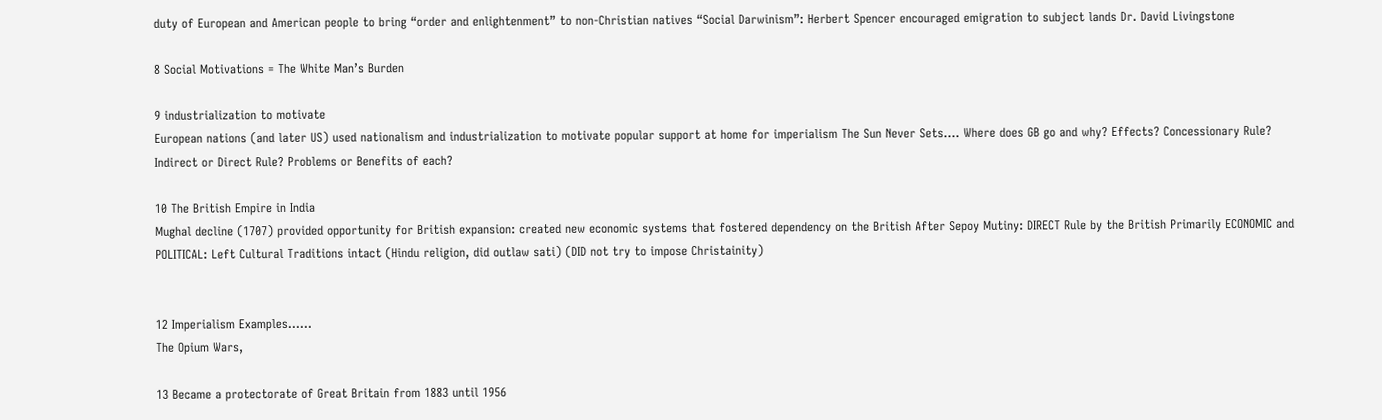duty of European and American people to bring “order and enlightenment” to non-Christian natives “Social Darwinism”: Herbert Spencer encouraged emigration to subject lands Dr. David Livingstone

8 Social Motivations = The White Man’s Burden

9 industrialization to motivate
European nations (and later US) used nationalism and industrialization to motivate popular support at home for imperialism The Sun Never Sets…. Where does GB go and why? Effects? Concessionary Rule? Indirect or Direct Rule? Problems or Benefits of each?

10 The British Empire in India
Mughal decline (1707) provided opportunity for British expansion: created new economic systems that fostered dependency on the British After Sepoy Mutiny: DIRECT Rule by the British Primarily ECONOMIC and POLITICAL: Left Cultural Traditions intact (Hindu religion, did outlaw sati) (DID not try to impose Christainity)


12 Imperialism Examples……
The Opium Wars,

13 Became a protectorate of Great Britain from 1883 until 1956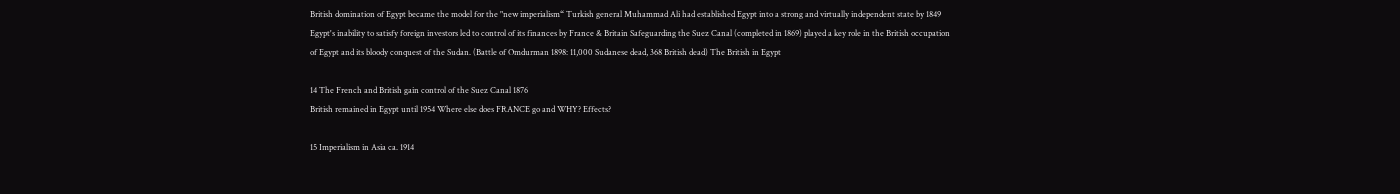British domination of Egypt became the model for the "new imperialism“ Turkish general Muhammad Ali had established Egypt into a strong and virtually independent state by 1849 Egypt's inability to satisfy foreign investors led to control of its finances by France & Britain Safeguarding the Suez Canal (completed in 1869) played a key role in the British occupation of Egypt and its bloody conquest of the Sudan. (Battle of Omdurman 1898: 11,000 Sudanese dead, 368 British dead) The British in Egypt

14 The French and British gain control of the Suez Canal 1876
British remained in Egypt until 1954 Where else does FRANCE go and WHY? Effects?

15 Imperialism in Asia ca. 1914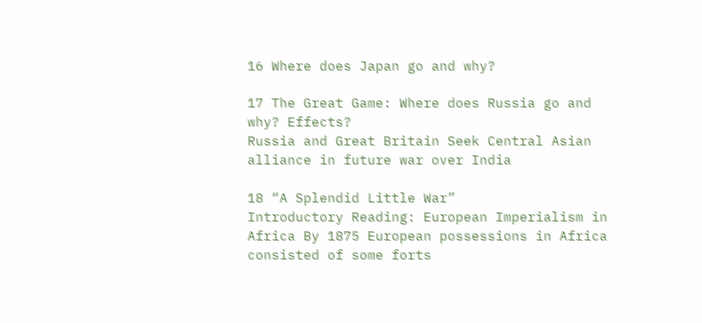16 Where does Japan go and why?

17 The Great Game: Where does Russia go and why? Effects?
Russia and Great Britain Seek Central Asian alliance in future war over India

18 “A Splendid Little War”
Introductory Reading: European Imperialism in Africa By 1875 European possessions in Africa consisted of some forts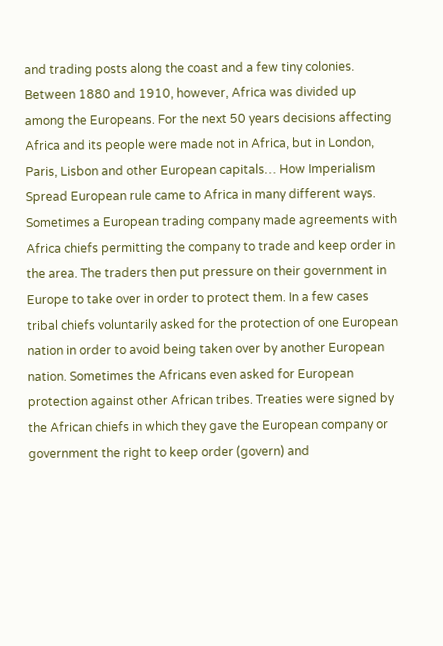and trading posts along the coast and a few tiny colonies. Between 1880 and 1910, however, Africa was divided up among the Europeans. For the next 50 years decisions affecting Africa and its people were made not in Africa, but in London, Paris, Lisbon and other European capitals… How Imperialism Spread European rule came to Africa in many different ways. Sometimes a European trading company made agreements with Africa chiefs permitting the company to trade and keep order in the area. The traders then put pressure on their government in Europe to take over in order to protect them. In a few cases tribal chiefs voluntarily asked for the protection of one European nation in order to avoid being taken over by another European nation. Sometimes the Africans even asked for European protection against other African tribes. Treaties were signed by the African chiefs in which they gave the European company or government the right to keep order (govern) and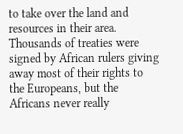to take over the land and resources in their area. Thousands of treaties were signed by African rulers giving away most of their rights to the Europeans, but the Africans never really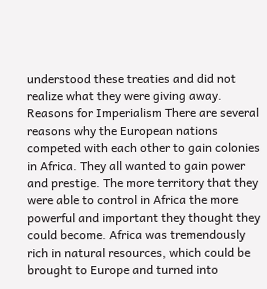understood these treaties and did not realize what they were giving away. Reasons for Imperialism There are several reasons why the European nations competed with each other to gain colonies in Africa. They all wanted to gain power and prestige. The more territory that they were able to control in Africa the more powerful and important they thought they could become. Africa was tremendously rich in natural resources, which could be brought to Europe and turned into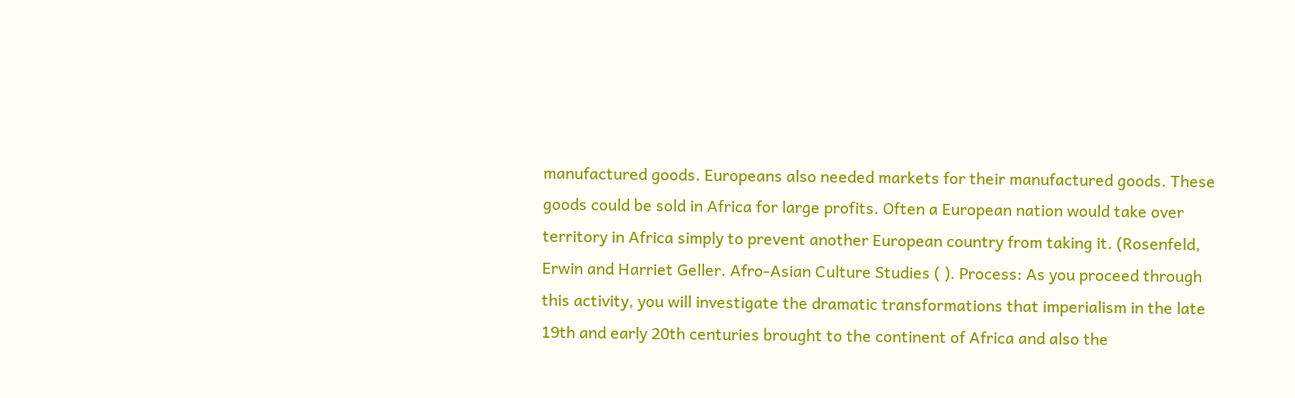manufactured goods. Europeans also needed markets for their manufactured goods. These goods could be sold in Africa for large profits. Often a European nation would take over territory in Africa simply to prevent another European country from taking it. (Rosenfeld, Erwin and Harriet Geller. Afro-Asian Culture Studies ( ). Process: As you proceed through this activity, you will investigate the dramatic transformations that imperialism in the late 19th and early 20th centuries brought to the continent of Africa and also the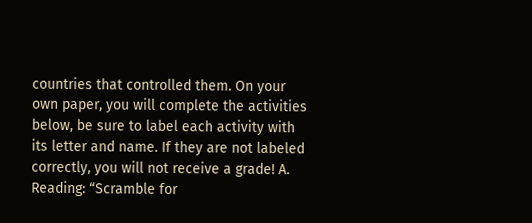countries that controlled them. On your own paper, you will complete the activities below, be sure to label each activity with its letter and name. If they are not labeled correctly, you will not receive a grade! A. Reading: “Scramble for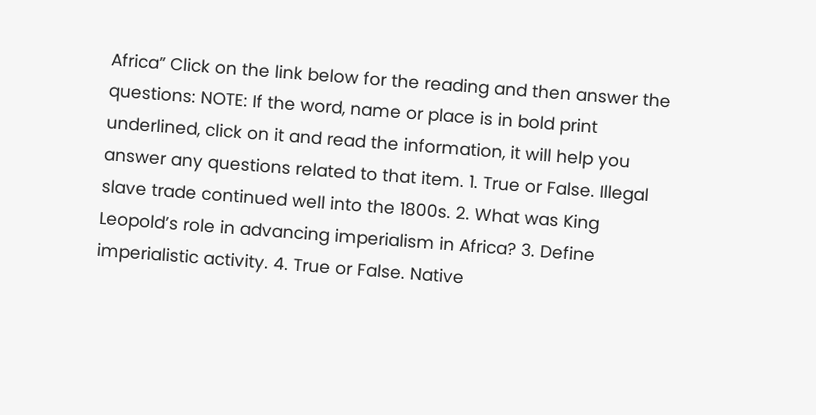Africa” Click on the link below for the reading and then answer the questions: NOTE: If the word, name or place is in bold print underlined, click on it and read the information, it will help you answer any questions related to that item. 1. True or False. Illegal slave trade continued well into the 1800s. 2. What was King Leopold’s role in advancing imperialism in Africa? 3. Define imperialistic activity. 4. True or False. Native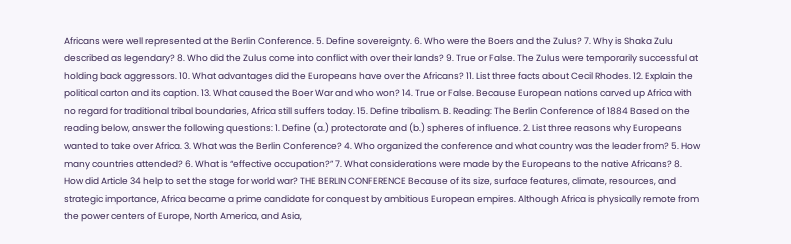Africans were well represented at the Berlin Conference. 5. Define sovereignty. 6. Who were the Boers and the Zulus? 7. Why is Shaka Zulu described as legendary? 8. Who did the Zulus come into conflict with over their lands? 9. True or False. The Zulus were temporarily successful at holding back aggressors. 10. What advantages did the Europeans have over the Africans? 11. List three facts about Cecil Rhodes. 12. Explain the political carton and its caption. 13. What caused the Boer War and who won? 14. True or False. Because European nations carved up Africa with no regard for traditional tribal boundaries, Africa still suffers today. 15. Define tribalism. B. Reading: The Berlin Conference of 1884 Based on the reading below, answer the following questions: 1. Define (a.) protectorate and (b.) spheres of influence. 2. List three reasons why Europeans wanted to take over Africa. 3. What was the Berlin Conference? 4. Who organized the conference and what country was the leader from? 5. How many countries attended? 6. What is “effective occupation?” 7. What considerations were made by the Europeans to the native Africans? 8. How did Article 34 help to set the stage for world war? THE BERLIN CONFERENCE Because of its size, surface features, climate, resources, and strategic importance, Africa became a prime candidate for conquest by ambitious European empires. Although Africa is physically remote from the power centers of Europe, North America, and Asia,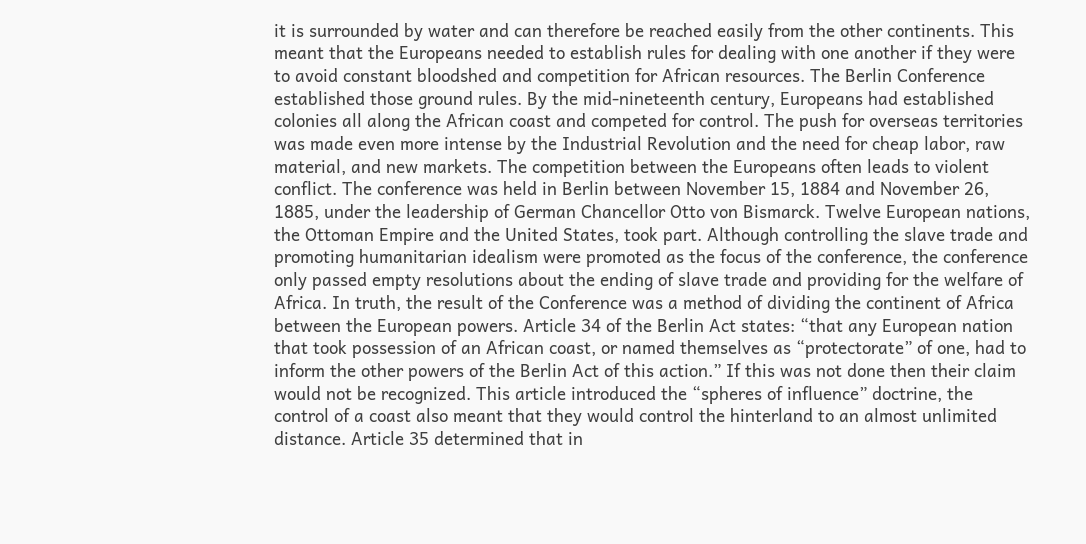it is surrounded by water and can therefore be reached easily from the other continents. This meant that the Europeans needed to establish rules for dealing with one another if they were to avoid constant bloodshed and competition for African resources. The Berlin Conference established those ground rules. By the mid-nineteenth century, Europeans had established colonies all along the African coast and competed for control. The push for overseas territories was made even more intense by the Industrial Revolution and the need for cheap labor, raw material, and new markets. The competition between the Europeans often leads to violent conflict. The conference was held in Berlin between November 15, 1884 and November 26, 1885, under the leadership of German Chancellor Otto von Bismarck. Twelve European nations, the Ottoman Empire and the United States, took part. Although controlling the slave trade and promoting humanitarian idealism were promoted as the focus of the conference, the conference only passed empty resolutions about the ending of slave trade and providing for the welfare of Africa. In truth, the result of the Conference was a method of dividing the continent of Africa between the European powers. Article 34 of the Berlin Act states: “that any European nation that took possession of an African coast, or named themselves as “protectorate” of one, had to inform the other powers of the Berlin Act of this action.” If this was not done then their claim would not be recognized. This article introduced the “spheres of influence” doctrine, the control of a coast also meant that they would control the hinterland to an almost unlimited distance. Article 35 determined that in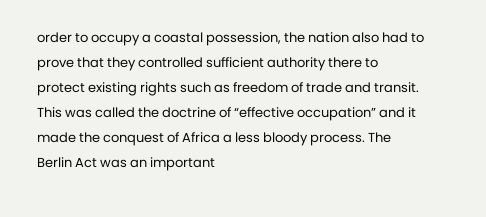order to occupy a coastal possession, the nation also had to prove that they controlled sufficient authority there to protect existing rights such as freedom of trade and transit. This was called the doctrine of “effective occupation” and it made the conquest of Africa a less bloody process. The Berlin Act was an important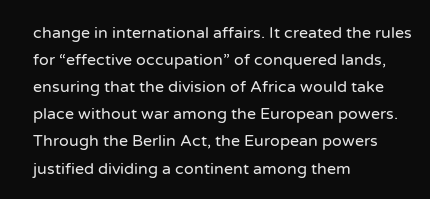change in international affairs. It created the rules for “effective occupation” of conquered lands, ensuring that the division of Africa would take place without war among the European powers. Through the Berlin Act, the European powers justified dividing a continent among them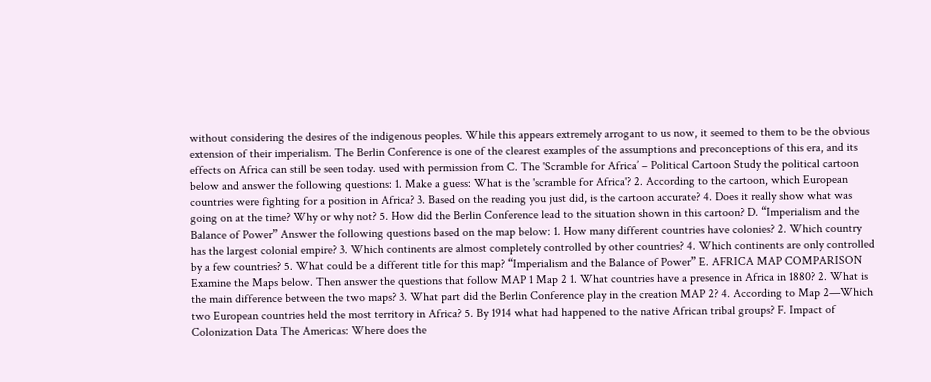without considering the desires of the indigenous peoples. While this appears extremely arrogant to us now, it seemed to them to be the obvious extension of their imperialism. The Berlin Conference is one of the clearest examples of the assumptions and preconceptions of this era, and its effects on Africa can still be seen today. used with permission from C. The 'Scramble for Africa’ – Political Cartoon Study the political cartoon below and answer the following questions: 1. Make a guess: What is the 'scramble for Africa'? 2. According to the cartoon, which European countries were fighting for a position in Africa? 3. Based on the reading you just did, is the cartoon accurate? 4. Does it really show what was going on at the time? Why or why not? 5. How did the Berlin Conference lead to the situation shown in this cartoon? D. “Imperialism and the Balance of Power” Answer the following questions based on the map below: 1. How many different countries have colonies? 2. Which country has the largest colonial empire? 3. Which continents are almost completely controlled by other countries? 4. Which continents are only controlled by a few countries? 5. What could be a different title for this map? “Imperialism and the Balance of Power” E. AFRICA MAP COMPARISON Examine the Maps below. Then answer the questions that follow MAP 1 Map 2 1. What countries have a presence in Africa in 1880? 2. What is the main difference between the two maps? 3. What part did the Berlin Conference play in the creation MAP 2? 4. According to Map 2—Which two European countries held the most territory in Africa? 5. By 1914 what had happened to the native African tribal groups? F. Impact of Colonization Data The Americas: Where does the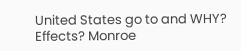United States go to and WHY? Effects? Monroe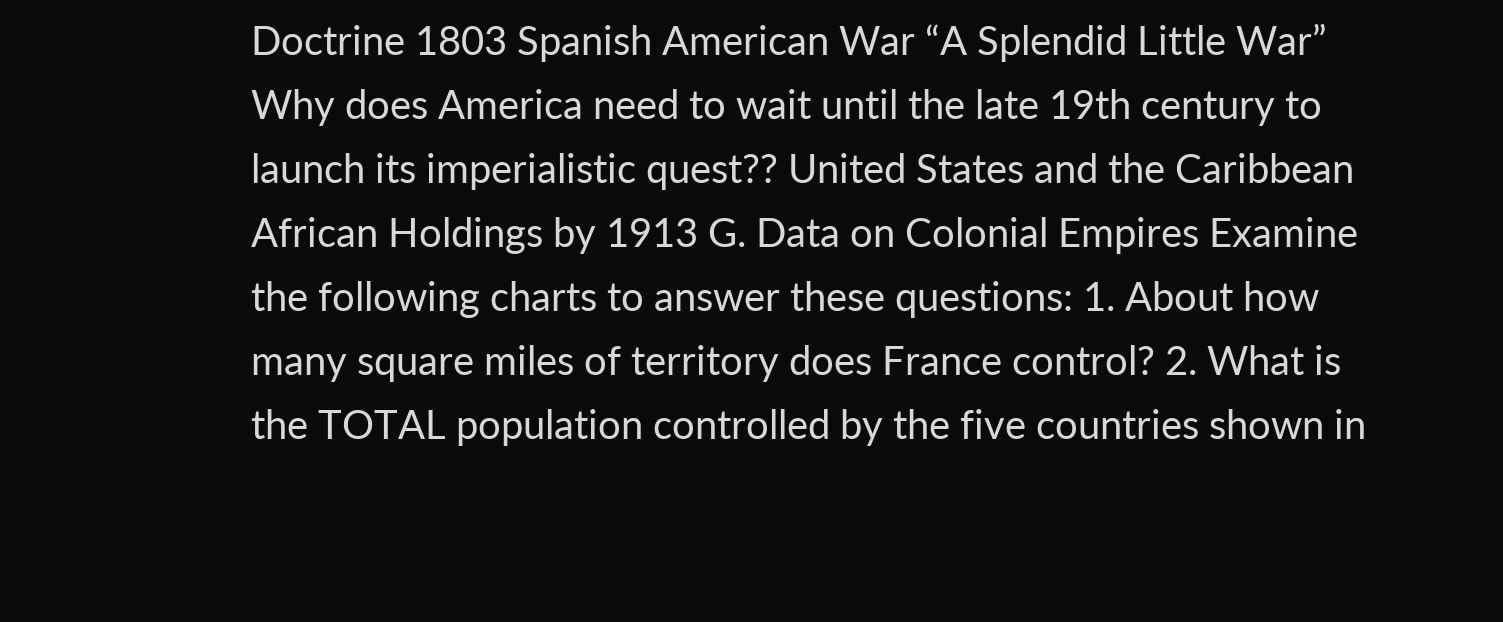Doctrine 1803 Spanish American War “A Splendid Little War” Why does America need to wait until the late 19th century to launch its imperialistic quest?? United States and the Caribbean African Holdings by 1913 G. Data on Colonial Empires Examine the following charts to answer these questions: 1. About how many square miles of territory does France control? 2. What is the TOTAL population controlled by the five countries shown in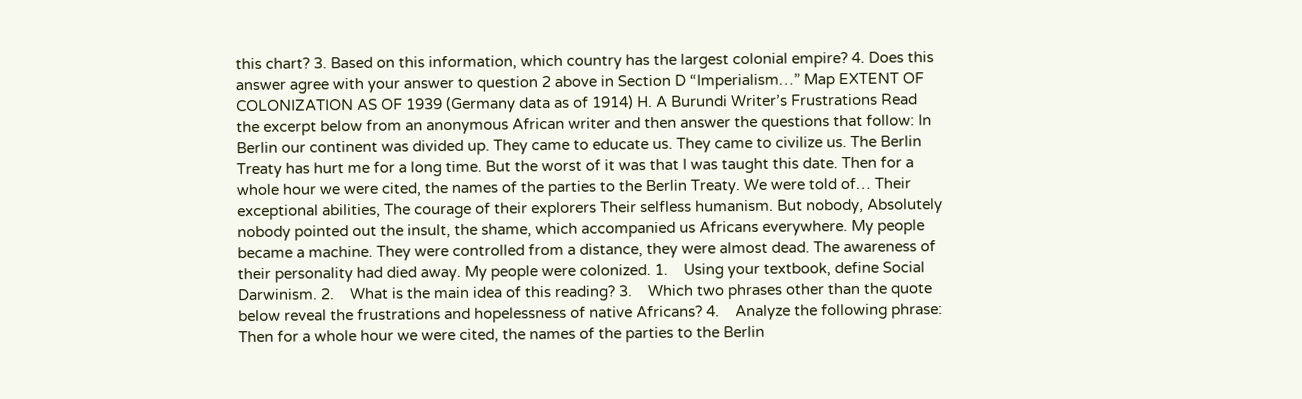this chart? 3. Based on this information, which country has the largest colonial empire? 4. Does this answer agree with your answer to question 2 above in Section D “Imperialism…” Map EXTENT OF COLONIZATION AS OF 1939 (Germany data as of 1914) H. A Burundi Writer’s Frustrations Read the excerpt below from an anonymous African writer and then answer the questions that follow: In Berlin our continent was divided up. They came to educate us. They came to civilize us. The Berlin Treaty has hurt me for a long time. But the worst of it was that I was taught this date. Then for a whole hour we were cited, the names of the parties to the Berlin Treaty. We were told of… Their exceptional abilities, The courage of their explorers Their selfless humanism. But nobody, Absolutely nobody pointed out the insult, the shame, which accompanied us Africans everywhere. My people became a machine. They were controlled from a distance, they were almost dead. The awareness of their personality had died away. My people were colonized. 1.    Using your textbook, define Social Darwinism. 2.    What is the main idea of this reading? 3.    Which two phrases other than the quote below reveal the frustrations and hopelessness of native Africans? 4.    Analyze the following phrase: Then for a whole hour we were cited, the names of the parties to the Berlin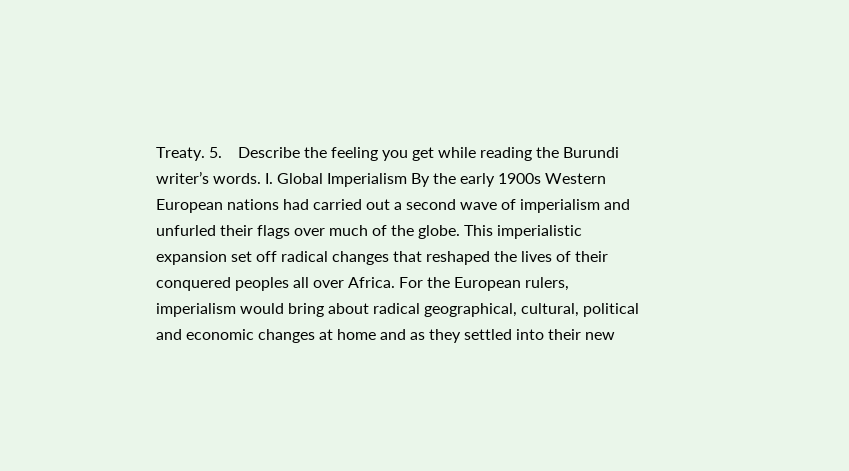Treaty. 5.    Describe the feeling you get while reading the Burundi writer’s words. I. Global Imperialism By the early 1900s Western European nations had carried out a second wave of imperialism and unfurled their flags over much of the globe. This imperialistic expansion set off radical changes that reshaped the lives of their conquered peoples all over Africa. For the European rulers, imperialism would bring about radical geographical, cultural, political and economic changes at home and as they settled into their new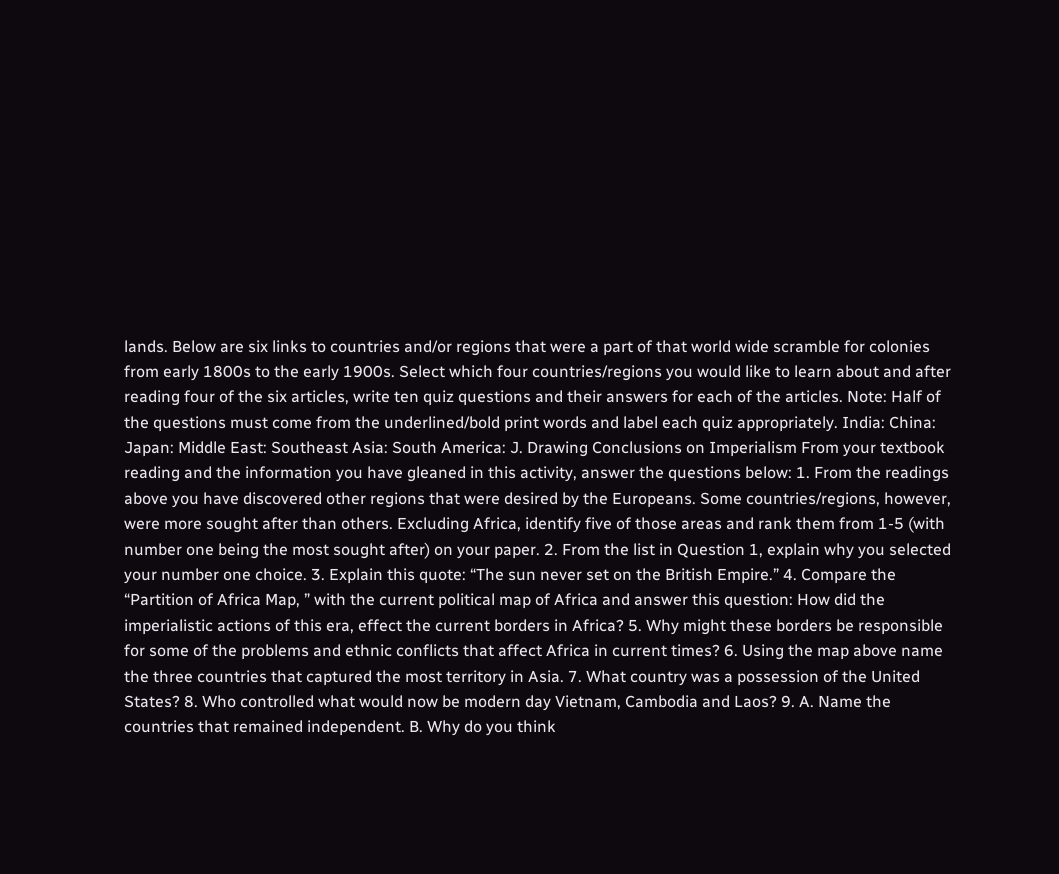lands. Below are six links to countries and/or regions that were a part of that world wide scramble for colonies from early 1800s to the early 1900s. Select which four countries/regions you would like to learn about and after reading four of the six articles, write ten quiz questions and their answers for each of the articles. Note: Half of the questions must come from the underlined/bold print words and label each quiz appropriately. India: China: Japan: Middle East: Southeast Asia: South America: J. Drawing Conclusions on Imperialism From your textbook reading and the information you have gleaned in this activity, answer the questions below: 1. From the readings above you have discovered other regions that were desired by the Europeans. Some countries/regions, however, were more sought after than others. Excluding Africa, identify five of those areas and rank them from 1-5 (with number one being the most sought after) on your paper. 2. From the list in Question 1, explain why you selected your number one choice. 3. Explain this quote: “The sun never set on the British Empire.” 4. Compare the “Partition of Africa Map, ” with the current political map of Africa and answer this question: How did the imperialistic actions of this era, effect the current borders in Africa? 5. Why might these borders be responsible for some of the problems and ethnic conflicts that affect Africa in current times? 6. Using the map above name the three countries that captured the most territory in Asia. 7. What country was a possession of the United States? 8. Who controlled what would now be modern day Vietnam, Cambodia and Laos? 9. A. Name the countries that remained independent. B. Why do you think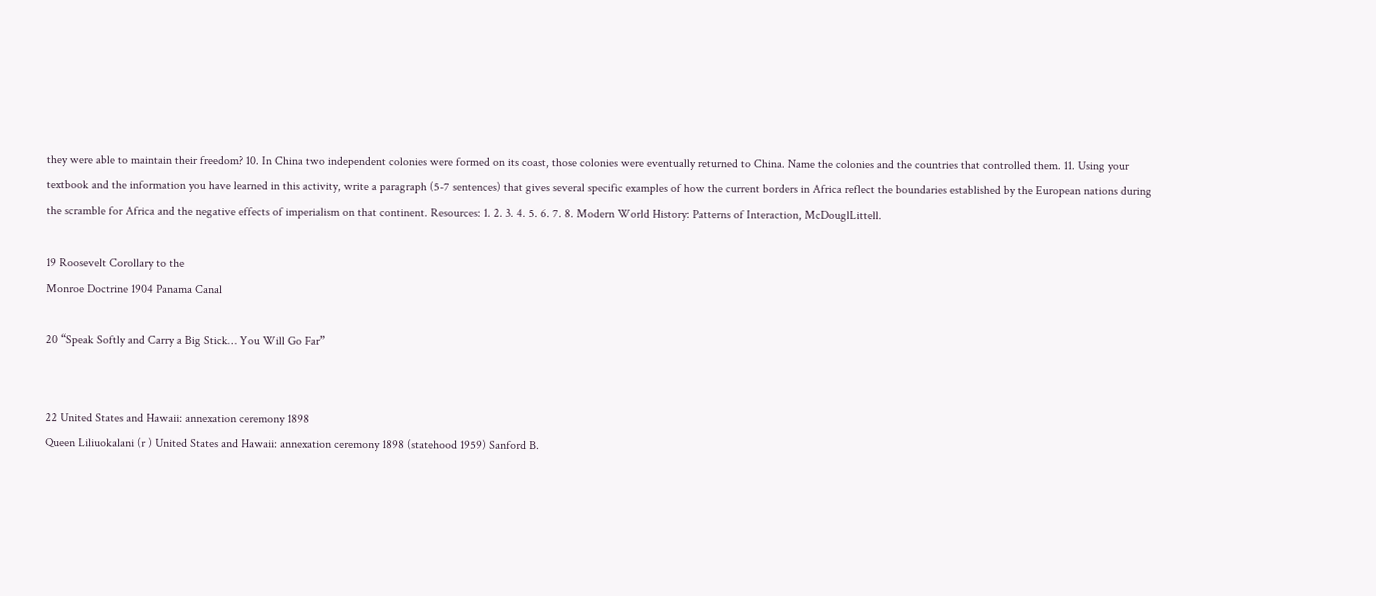they were able to maintain their freedom? 10. In China two independent colonies were formed on its coast, those colonies were eventually returned to China. Name the colonies and the countries that controlled them. 11. Using your textbook and the information you have learned in this activity, write a paragraph (5-7 sentences) that gives several specific examples of how the current borders in Africa reflect the boundaries established by the European nations during the scramble for Africa and the negative effects of imperialism on that continent. Resources: 1. 2. 3. 4. 5. 6. 7. 8. Modern World History: Patterns of Interaction, McDouglLittell.

19 Roosevelt Corollary to the
Monroe Doctrine 1904 Panama Canal

20 “Speak Softly and Carry a Big Stick… You Will Go Far”


22 United States and Hawaii: annexation ceremony 1898
Queen Liliuokalani (r ) United States and Hawaii: annexation ceremony 1898 (statehood 1959) Sanford B.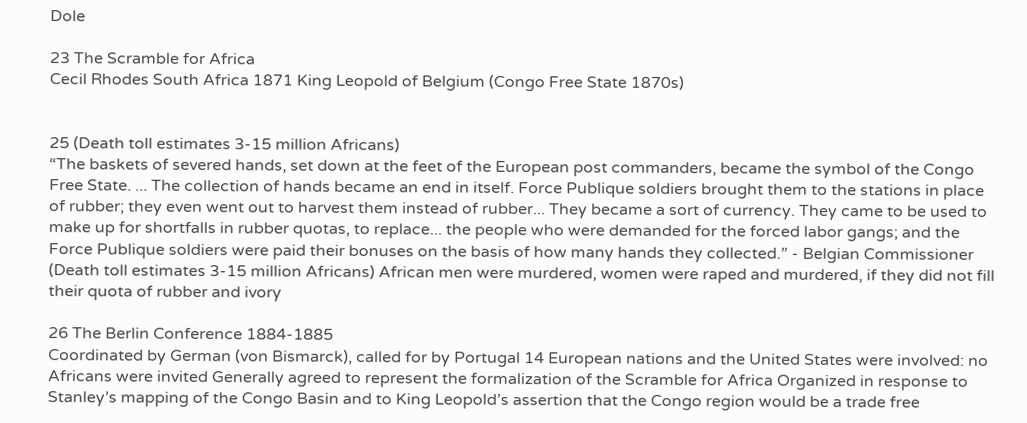Dole

23 The Scramble for Africa
Cecil Rhodes South Africa 1871 King Leopold of Belgium (Congo Free State 1870s)


25 (Death toll estimates 3-15 million Africans)
“The baskets of severed hands, set down at the feet of the European post commanders, became the symbol of the Congo Free State. ... The collection of hands became an end in itself. Force Publique soldiers brought them to the stations in place of rubber; they even went out to harvest them instead of rubber... They became a sort of currency. They came to be used to make up for shortfalls in rubber quotas, to replace... the people who were demanded for the forced labor gangs; and the Force Publique soldiers were paid their bonuses on the basis of how many hands they collected.” - Belgian Commissioner (Death toll estimates 3-15 million Africans) African men were murdered, women were raped and murdered, if they did not fill their quota of rubber and ivory

26 The Berlin Conference 1884-1885
Coordinated by German (von Bismarck), called for by Portugal 14 European nations and the United States were involved: no Africans were invited Generally agreed to represent the formalization of the Scramble for Africa Organized in response to Stanley’s mapping of the Congo Basin and to King Leopold’s assertion that the Congo region would be a trade free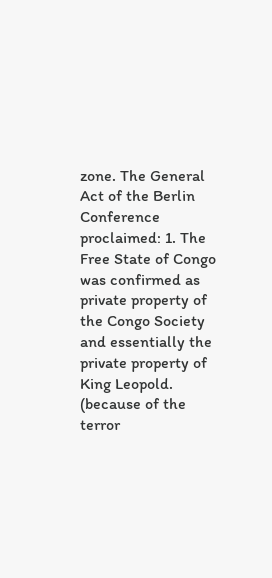zone. The General Act of the Berlin Conference proclaimed: 1. The Free State of Congo was confirmed as private property of the Congo Society and essentially the private property of King Leopold. (because of the terror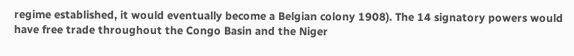regime established, it would eventually become a Belgian colony 1908). The 14 signatory powers would have free trade throughout the Congo Basin and the Niger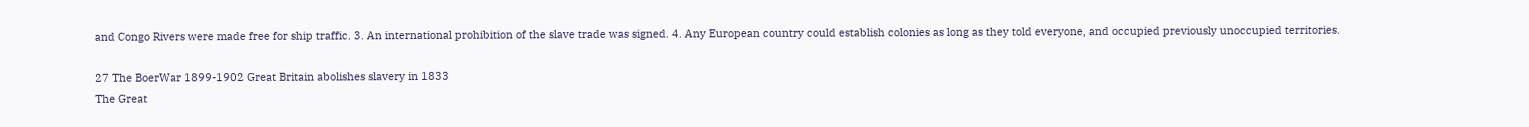and Congo Rivers were made free for ship traffic. 3. An international prohibition of the slave trade was signed. 4. Any European country could establish colonies as long as they told everyone, and occupied previously unoccupied territories.

27 The BoerWar 1899-1902 Great Britain abolishes slavery in 1833
The Great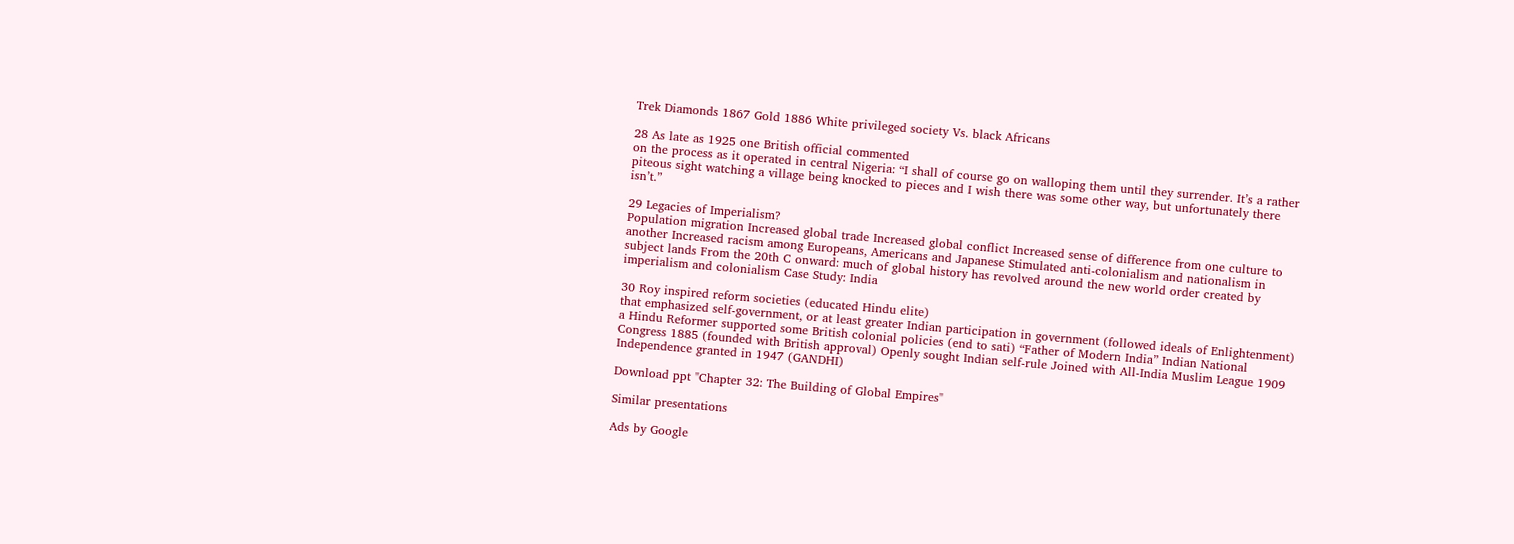Trek Diamonds 1867 Gold 1886 White privileged society Vs. black Africans

28 As late as 1925 one British official commented
on the process as it operated in central Nigeria: “I shall of course go on walloping them until they surrender. It’s a rather piteous sight watching a village being knocked to pieces and I wish there was some other way, but unfortunately there isn’t.”

29 Legacies of Imperialism?
Population migration Increased global trade Increased global conflict Increased sense of difference from one culture to another Increased racism among Europeans, Americans and Japanese Stimulated anti-colonialism and nationalism in subject lands From the 20th C onward: much of global history has revolved around the new world order created by imperialism and colonialism Case Study: India

30 Roy inspired reform societies (educated Hindu elite)
that emphasized self-government, or at least greater Indian participation in government (followed ideals of Enlightenment) a Hindu Reformer supported some British colonial policies (end to sati) “Father of Modern India” Indian National Congress 1885 (founded with British approval) Openly sought Indian self-rule Joined with All-India Muslim League 1909 Independence granted in 1947 (GANDHI)

Download ppt "Chapter 32: The Building of Global Empires"

Similar presentations

Ads by Google